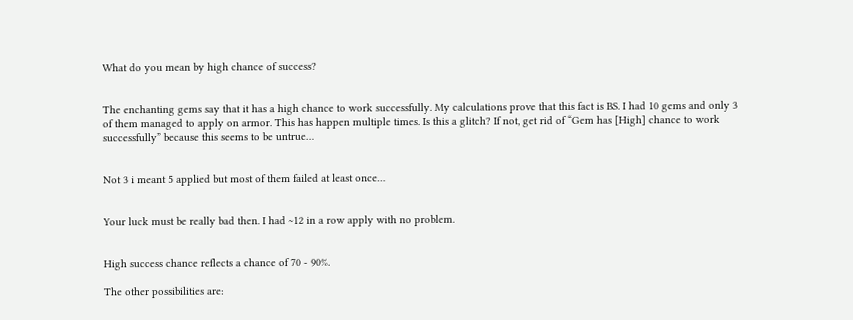What do you mean by high chance of success?


The enchanting gems say that it has a high chance to work successfully. My calculations prove that this fact is BS. I had 10 gems and only 3 of them managed to apply on armor. This has happen multiple times. Is this a glitch? If not, get rid of “Gem has [High] chance to work successfully” because this seems to be untrue…


Not 3 i meant 5 applied but most of them failed at least once…


Your luck must be really bad then. I had ~12 in a row apply with no problem.


High success chance reflects a chance of 70 - 90%.

The other possibilities are: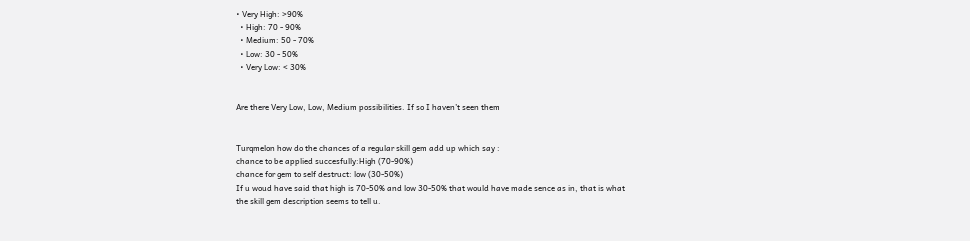• Very High: >90%
  • High: 70 - 90%
  • Medium: 50 - 70%
  • Low: 30 - 50%
  • Very Low: < 30%


Are there Very Low, Low, Medium possibilities. If so I haven’t seen them


Turqmelon how do the chances of a regular skill gem add up which say :
chance to be applied succesfully:High (70-90%)
chance for gem to self destruct: low (30-50%)
If u woud have said that high is 70-50% and low 30-50% that would have made sence as in, that is what the skill gem description seems to tell u.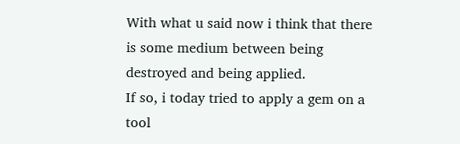With what u said now i think that there is some medium between being destroyed and being applied.
If so, i today tried to apply a gem on a tool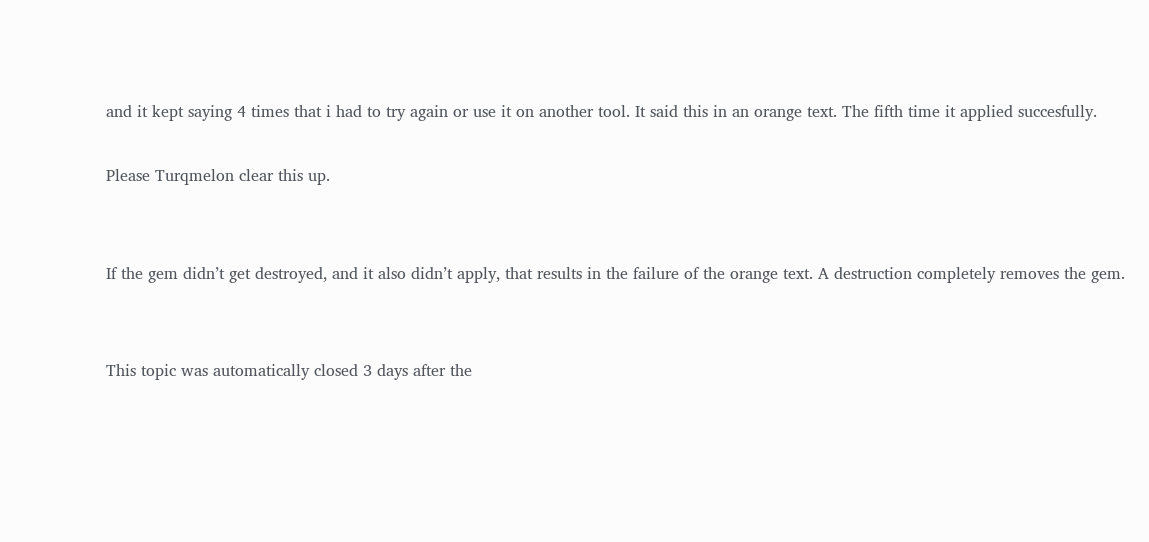and it kept saying 4 times that i had to try again or use it on another tool. It said this in an orange text. The fifth time it applied succesfully.

Please Turqmelon clear this up.


If the gem didn’t get destroyed, and it also didn’t apply, that results in the failure of the orange text. A destruction completely removes the gem.


This topic was automatically closed 3 days after the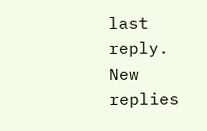last reply. New replies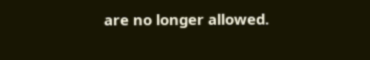are no longer allowed.